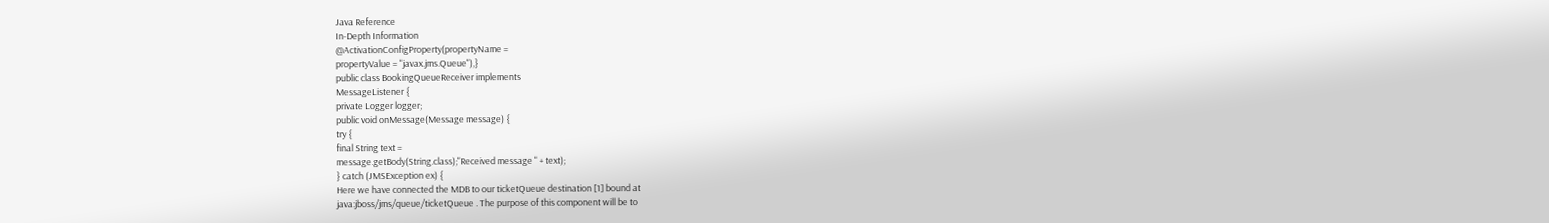Java Reference
In-Depth Information
@ActivationConfigProperty(propertyName =
propertyValue = "javax.jms.Queue"),}
public class BookingQueueReceiver implements
MessageListener {
private Logger logger;
public void onMessage(Message message) {
try {
final String text =
message.getBody(String.class);"Received message " + text);
} catch (JMSException ex) {
Here we have connected the MDB to our ticketQueue destination [1] bound at
java:jboss/jms/queue/ticketQueue . The purpose of this component will be to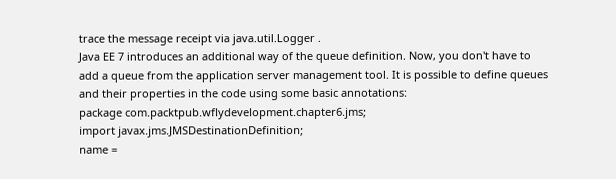trace the message receipt via java.util.Logger .
Java EE 7 introduces an additional way of the queue definition. Now, you don't have to
add a queue from the application server management tool. It is possible to define queues
and their properties in the code using some basic annotations:
package com.packtpub.wflydevelopment.chapter6.jms;
import javax.jms.JMSDestinationDefinition;
name =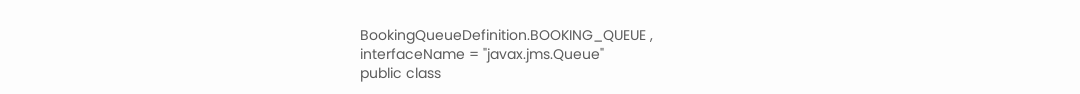BookingQueueDefinition.BOOKING_QUEUE ,
interfaceName = "javax.jms.Queue"
public class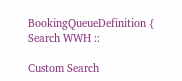BookingQueueDefinition {
Search WWH ::

Custom Search